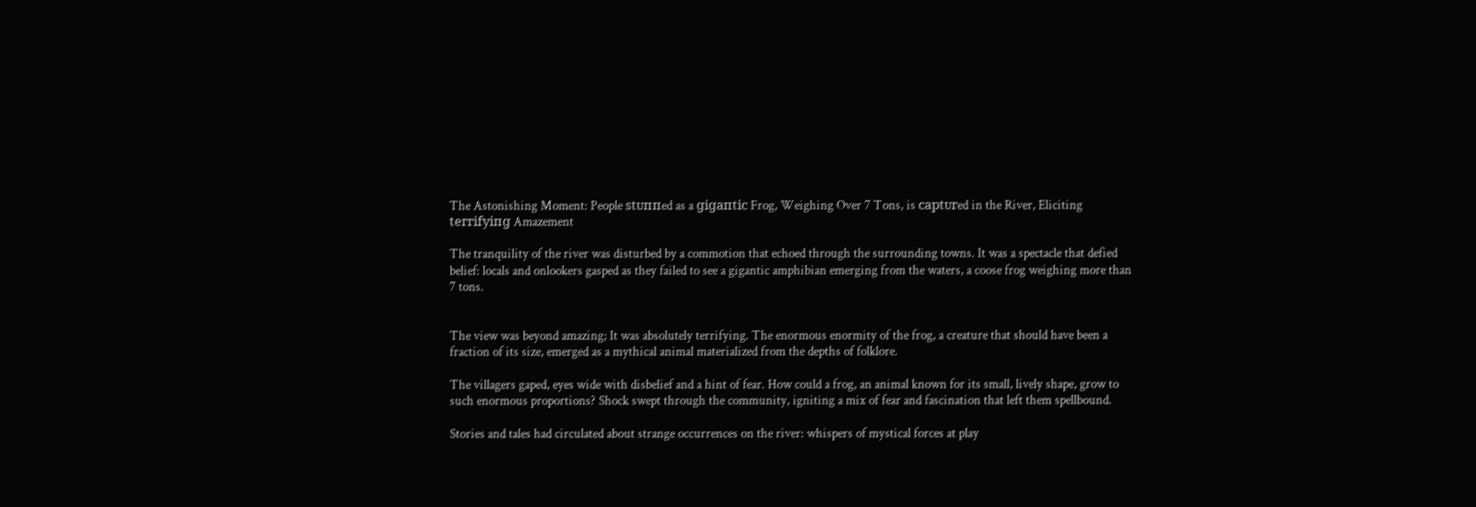The Astonishing Moment: People ѕtᴜппed as a ɡіɡапtіс Frog, Weighing Over 7 Tons, is сарtᴜгed in the River, Eliciting teггіfуіпɡ Amazement

The tranquility of the river was disturbed by a commotion that echoed through the surrounding towns. It was a spectacle that defied belief: locals and onlookers gasped as they failed to see a gigantic amphibian emerging from the waters, a coose frog weighing more than 7 tons.


The view was beyond amazing; It was absolutely terrifying. The enormous enormity of the frog, a creature that should have been a fraction of its size, emerged as a mythical animal materialized from the depths of folklore.

The villagers gaped, eyes wide with disbelief and a hint of fear. How could a frog, an animal known for its small, lively shape, grow to such enormous proportions? Shock swept through the community, igniting a mix of fear and fascination that left them spellbound.

Stories and tales had circulated about strange occurrences on the river: whispers of mystical forces at play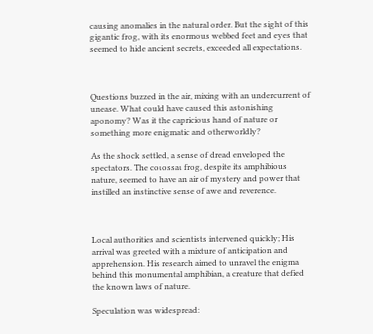causing anomalies in the natural order. But the sight of this gigantic frog, with its enormous webbed feet and eyes that seemed to hide ancient secrets, exceeded all expectations.



Questions buzzed in the air, mixing with an undercurrent of unease. What could have caused this astonishing aponomy? Was it the capricious hand of nature or something more enigmatic and otherworldly?

As the shock settled, a sense of dread enveloped the spectators. The coɩossaɩ frog, despite its amphibious nature, seemed to have an air of mystery and power that instilled an instinctive sense of awe and reverence.



Local authorities and scientists intervened quickly; His arrival was greeted with a mixture of anticipation and apprehension. His research aimed to unravel the enigma behind this monumental amphibian, a creature that defied the known laws of nature.

Speculation was widespread: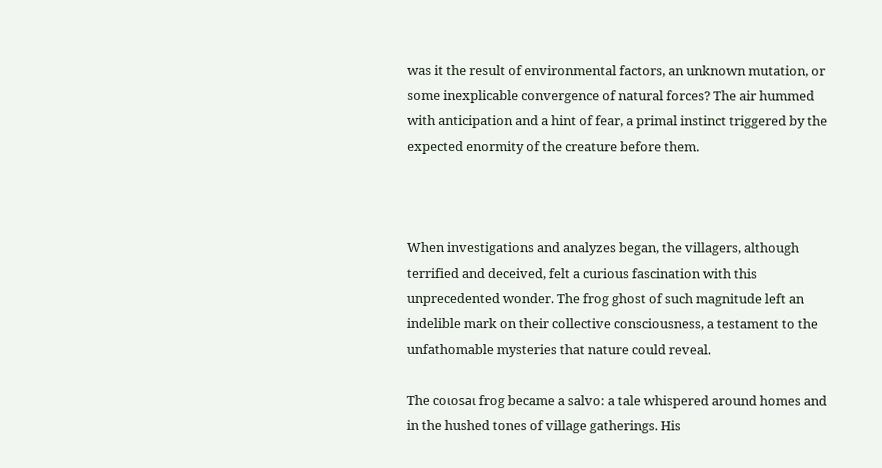was it the result of environmental factors, an unknown mutation, or some inexplicable convergence of natural forces? The air hummed with anticipation and a hint of fear, a primal instinct triggered by the expected enormity of the creature before them.



When investigations and analyzes began, the villagers, although terrified and deceived, felt a curious fascination with this unprecedented wonder. The frog ghost of such magnitude left an indelible mark on their collective consciousness, a testament to the unfathomable mysteries that nature could reveal.

The coɩoѕаɩ frog became a salvo: a tale whispered around homes and in the hushed tones of village gatherings. His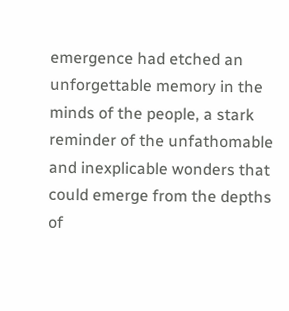emergence had etched an unforgettable memory in the minds of the people, a stark reminder of the unfathomable and inexplicable wonders that could emerge from the depths of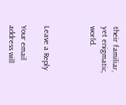their familiar, yet enigmatic, world.



Leave a Reply

Your email address will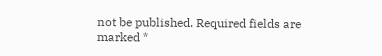not be published. Required fields are marked *